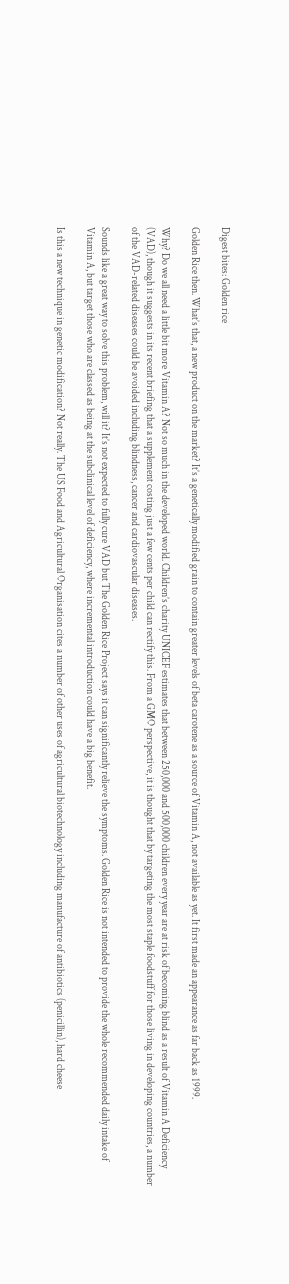Digest bites: Golden rice

Golden Rice then. What’s that, a new product on the market? It’s a genetically modified grain to contain greater levels of beta carotene as a source of Vitamin A, not available as yet. It first made an appearance as far back as 1999.

Why? Do we all need a little bit more Vitamin A? Not so much in the developed world. Children’s charity UNICEF estimates that between 250,000 and 500,000 children every year are at risk of becoming blind as a result of Vitamin A Deficiency (VAD), though it suggests in its recent briefing that a supplement costing just a few cents per child can rectify this. From a GMO perspective, it is thought that by targeting the most staple foodstuff for those living in developing countries, a number of the VAD-related diseases could be avoided including blindness, cancer and cardiovascular diseases.

Sounds like a great way to solve this problem, will it? It’s not expected to fully cure VAD but The Golden Rice Project says it can significantly relieve the symptoms. Golden Rice is not intended to provide the whole recommended daily intake of Vitamin A, but target those who are classed as being at the subclinical level of deficiency, where incremental introduction could have a big benefit.

Is this a new technique in genetic modification? Not really. The US Food and Agricultural Organisation cites a number of other uses of agricultural biotechnology including manufacture of antibiotics (penicillin), hard cheese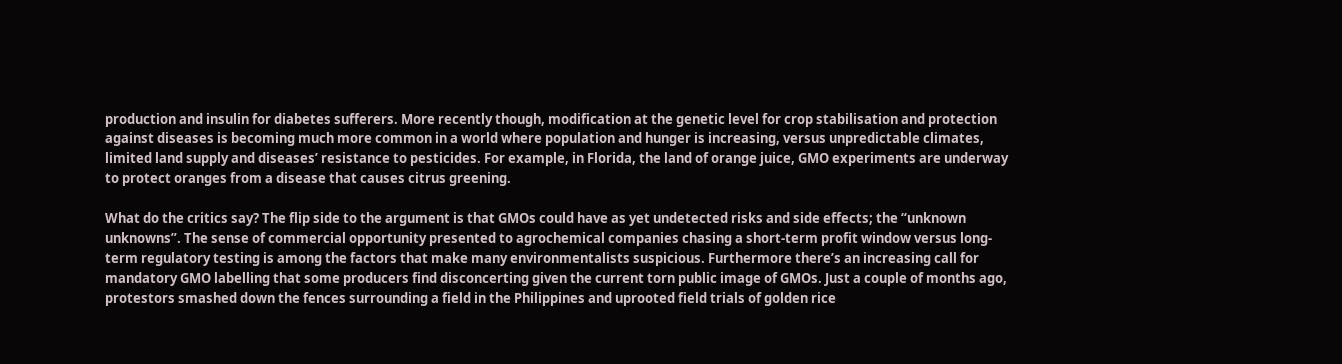production and insulin for diabetes sufferers. More recently though, modification at the genetic level for crop stabilisation and protection against diseases is becoming much more common in a world where population and hunger is increasing, versus unpredictable climates, limited land supply and diseases’ resistance to pesticides. For example, in Florida, the land of orange juice, GMO experiments are underway to protect oranges from a disease that causes citrus greening.

What do the critics say? The flip side to the argument is that GMOs could have as yet undetected risks and side effects; the “unknown unknowns”. The sense of commercial opportunity presented to agrochemical companies chasing a short-term profit window versus long-term regulatory testing is among the factors that make many environmentalists suspicious. Furthermore there’s an increasing call for mandatory GMO labelling that some producers find disconcerting given the current torn public image of GMOs. Just a couple of months ago, protestors smashed down the fences surrounding a field in the Philippines and uprooted field trials of golden rice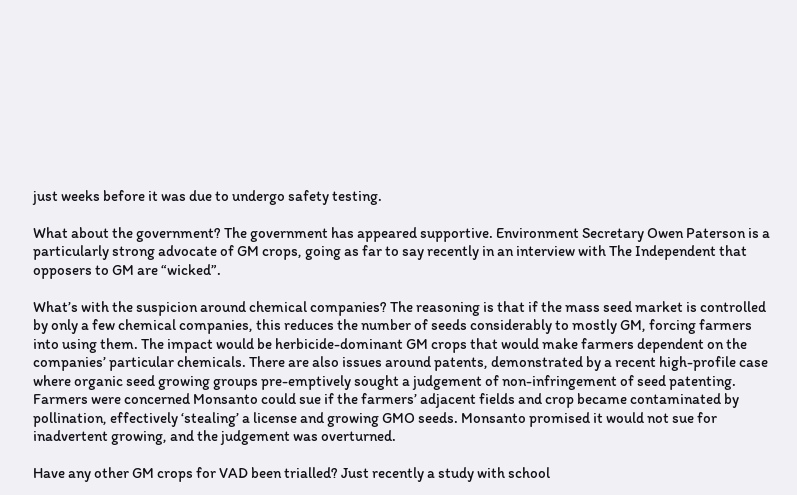just weeks before it was due to undergo safety testing.

What about the government? The government has appeared supportive. Environment Secretary Owen Paterson is a particularly strong advocate of GM crops, going as far to say recently in an interview with The Independent that opposers to GM are “wicked”.

What’s with the suspicion around chemical companies? The reasoning is that if the mass seed market is controlled by only a few chemical companies, this reduces the number of seeds considerably to mostly GM, forcing farmers into using them. The impact would be herbicide-dominant GM crops that would make farmers dependent on the companies’ particular chemicals. There are also issues around patents, demonstrated by a recent high-profile case where organic seed growing groups pre-emptively sought a judgement of non-infringement of seed patenting. Farmers were concerned Monsanto could sue if the farmers’ adjacent fields and crop became contaminated by pollination, effectively ‘stealing’ a license and growing GMO seeds. Monsanto promised it would not sue for inadvertent growing, and the judgement was overturned.

Have any other GM crops for VAD been trialled? Just recently a study with school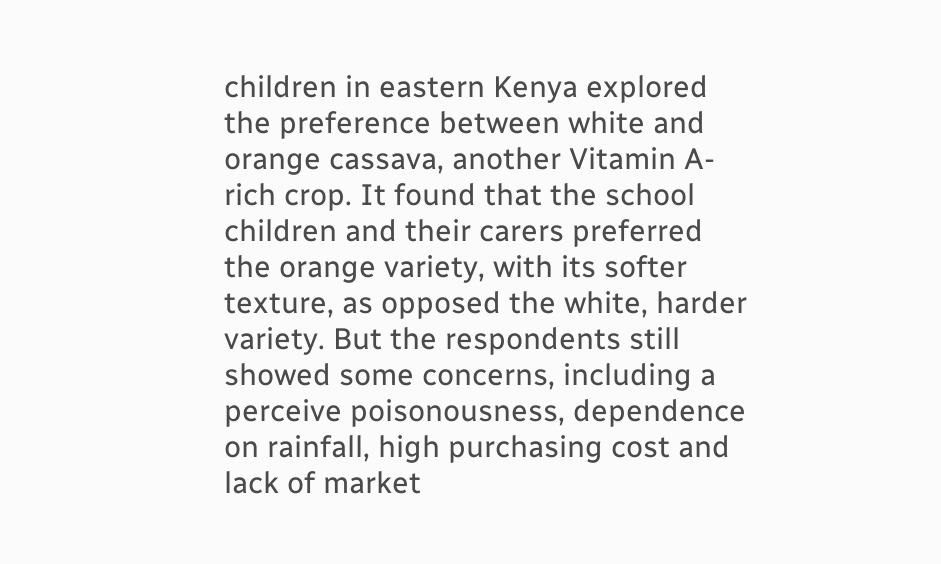children in eastern Kenya explored the preference between white and orange cassava, another Vitamin A-rich crop. It found that the school children and their carers preferred the orange variety, with its softer texture, as opposed the white, harder variety. But the respondents still showed some concerns, including a perceive poisonousness, dependence on rainfall, high purchasing cost and lack of market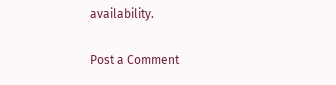availability.

Post a Comment